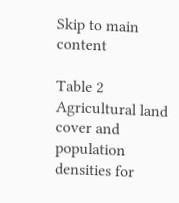Skip to main content

Table 2 Agricultural land cover and population densities for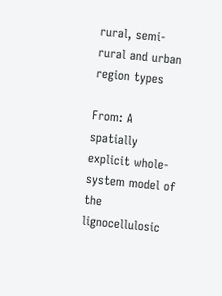rural, semi-rural and urban region types

From: A spatially explicit whole-system model of the lignocellulosic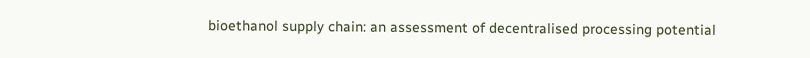bioethanol supply chain: an assessment of decentralised processing potential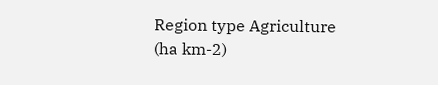Region type Agriculture
(ha km-2)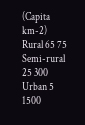(Capita km-2)
Rural 65 75
Semi-rural 25 300
Urban 5 1500